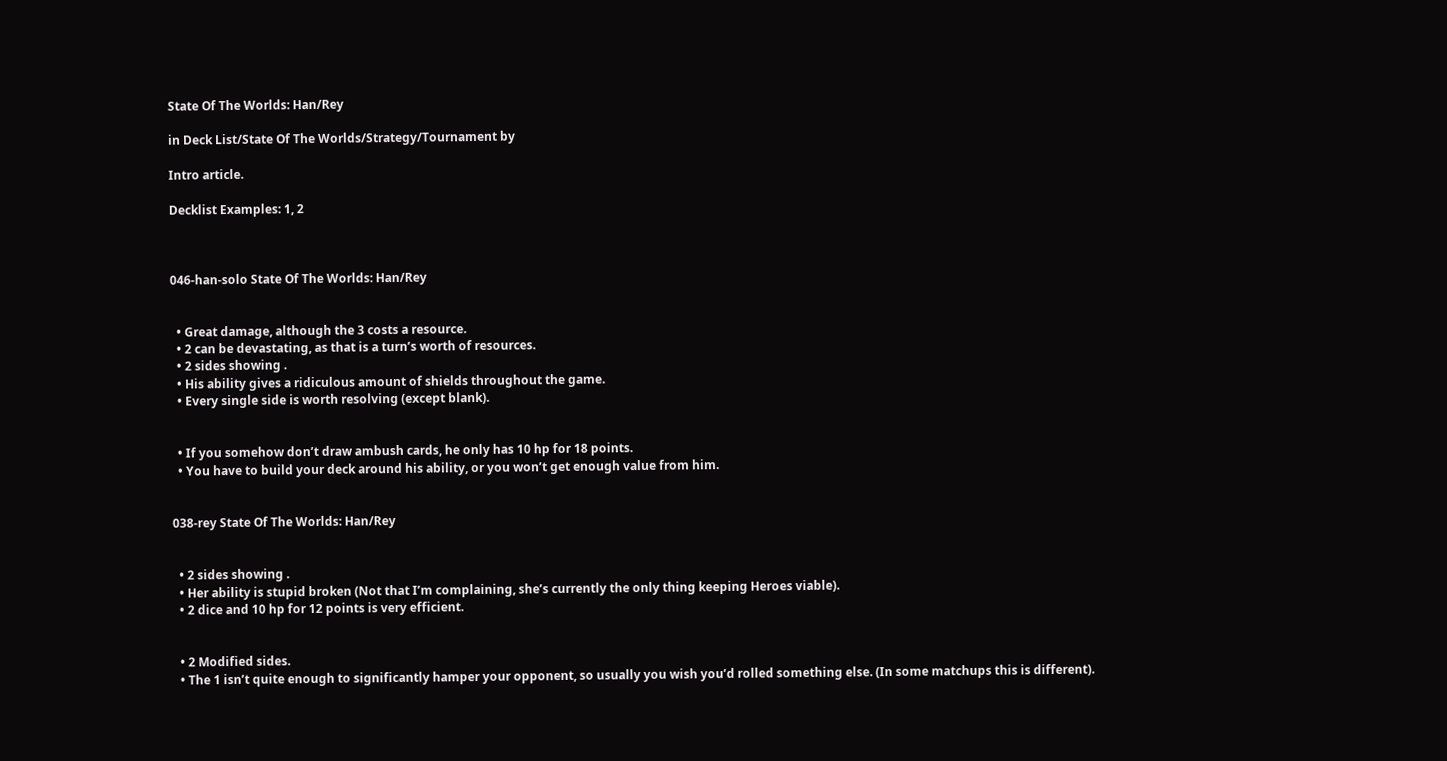State Of The Worlds: Han/Rey

in Deck List/State Of The Worlds/Strategy/Tournament by

Intro article.

Decklist Examples: 1, 2



046-han-solo State Of The Worlds: Han/Rey


  • Great damage, although the 3 costs a resource.
  • 2 can be devastating, as that is a turn’s worth of resources.
  • 2 sides showing .
  • His ability gives a ridiculous amount of shields throughout the game.
  • Every single side is worth resolving (except blank).


  • If you somehow don’t draw ambush cards, he only has 10 hp for 18 points.
  • You have to build your deck around his ability, or you won’t get enough value from him.


038-rey State Of The Worlds: Han/Rey


  • 2 sides showing .
  • Her ability is stupid broken (Not that I’m complaining, she’s currently the only thing keeping Heroes viable).
  • 2 dice and 10 hp for 12 points is very efficient.


  • 2 Modified sides.
  • The 1 isn’t quite enough to significantly hamper your opponent, so usually you wish you’d rolled something else. (In some matchups this is different).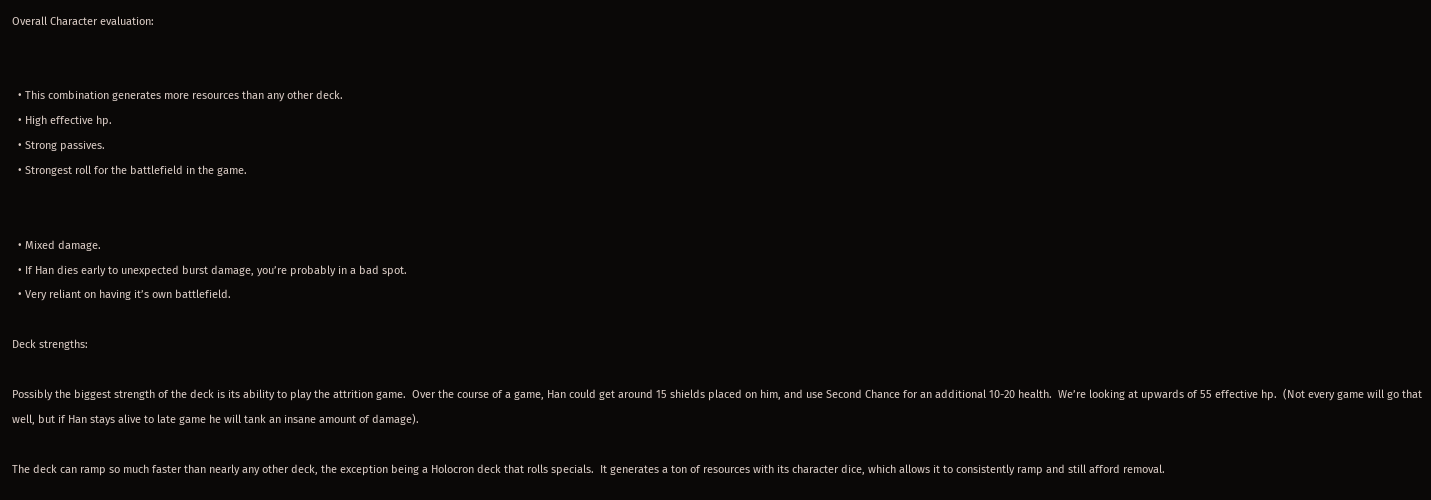Overall Character evaluation:


  • This combination generates more resources than any other deck.
  • High effective hp.
  • Strong passives.
  • Strongest roll for the battlefield in the game.


  • Mixed damage.
  • If Han dies early to unexpected burst damage, you’re probably in a bad spot.
  • Very reliant on having it’s own battlefield.

Deck strengths:

Possibly the biggest strength of the deck is its ability to play the attrition game.  Over the course of a game, Han could get around 15 shields placed on him, and use Second Chance for an additional 10-20 health.  We’re looking at upwards of 55 effective hp.  (Not every game will go that well, but if Han stays alive to late game he will tank an insane amount of damage).

The deck can ramp so much faster than nearly any other deck, the exception being a Holocron deck that rolls specials.  It generates a ton of resources with its character dice, which allows it to consistently ramp and still afford removal.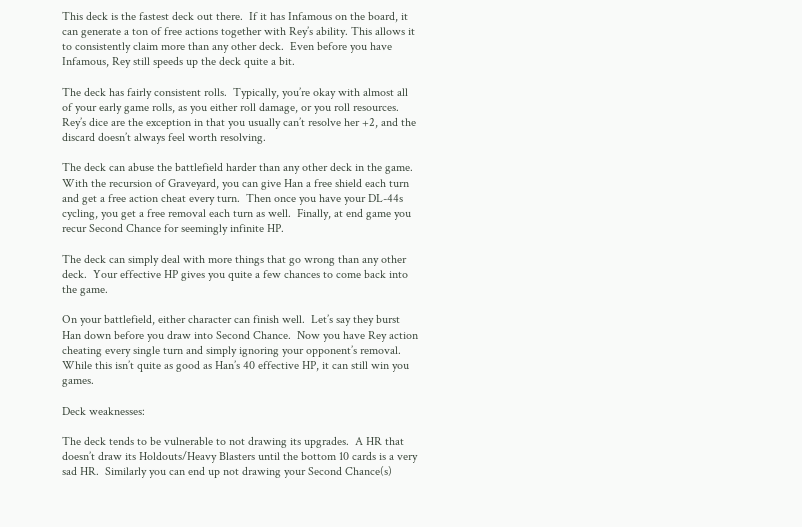This deck is the fastest deck out there.  If it has Infamous on the board, it can generate a ton of free actions together with Rey’s ability. This allows it to consistently claim more than any other deck.  Even before you have Infamous, Rey still speeds up the deck quite a bit.

The deck has fairly consistent rolls.  Typically, you’re okay with almost all of your early game rolls, as you either roll damage, or you roll resources.  Rey’s dice are the exception in that you usually can’t resolve her +2, and the discard doesn’t always feel worth resolving.

The deck can abuse the battlefield harder than any other deck in the game.  With the recursion of Graveyard, you can give Han a free shield each turn and get a free action cheat every turn.  Then once you have your DL-44s cycling, you get a free removal each turn as well.  Finally, at end game you recur Second Chance for seemingly infinite HP.

The deck can simply deal with more things that go wrong than any other deck.  Your effective HP gives you quite a few chances to come back into the game.

On your battlefield, either character can finish well.  Let’s say they burst Han down before you draw into Second Chance.  Now you have Rey action cheating every single turn and simply ignoring your opponent’s removal.  While this isn’t quite as good as Han’s 40 effective HP, it can still win you games.

Deck weaknesses:

The deck tends to be vulnerable to not drawing its upgrades.  A HR that doesn’t draw its Holdouts/Heavy Blasters until the bottom 10 cards is a very sad HR.  Similarly you can end up not drawing your Second Chance(s)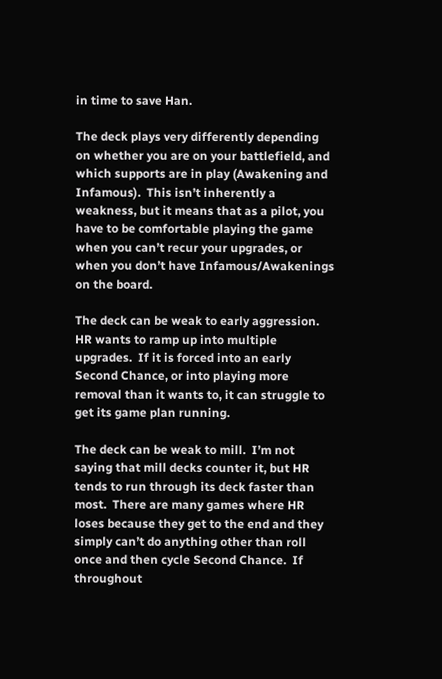in time to save Han.

The deck plays very differently depending on whether you are on your battlefield, and which supports are in play (Awakening and Infamous).  This isn’t inherently a weakness, but it means that as a pilot, you have to be comfortable playing the game when you can’t recur your upgrades, or when you don’t have Infamous/Awakenings on the board.

The deck can be weak to early aggression.  HR wants to ramp up into multiple upgrades.  If it is forced into an early Second Chance, or into playing more removal than it wants to, it can struggle to get its game plan running.

The deck can be weak to mill.  I’m not saying that mill decks counter it, but HR tends to run through its deck faster than most.  There are many games where HR loses because they get to the end and they simply can’t do anything other than roll once and then cycle Second Chance.  If throughout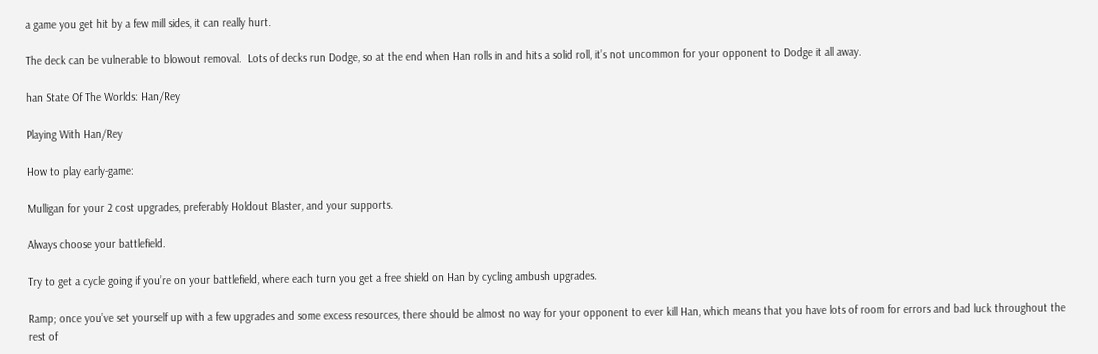a game you get hit by a few mill sides, it can really hurt.

The deck can be vulnerable to blowout removal.  Lots of decks run Dodge, so at the end when Han rolls in and hits a solid roll, it’s not uncommon for your opponent to Dodge it all away.

han State Of The Worlds: Han/Rey

Playing With Han/Rey

How to play early-game:

Mulligan for your 2 cost upgrades, preferably Holdout Blaster, and your supports.

Always choose your battlefield.

Try to get a cycle going if you’re on your battlefield, where each turn you get a free shield on Han by cycling ambush upgrades.

Ramp; once you’ve set yourself up with a few upgrades and some excess resources, there should be almost no way for your opponent to ever kill Han, which means that you have lots of room for errors and bad luck throughout the rest of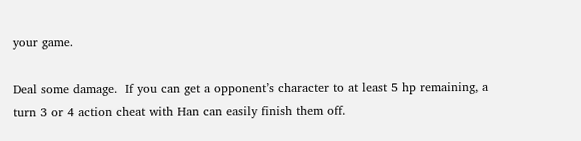your game.

Deal some damage.  If you can get a opponent’s character to at least 5 hp remaining, a turn 3 or 4 action cheat with Han can easily finish them off.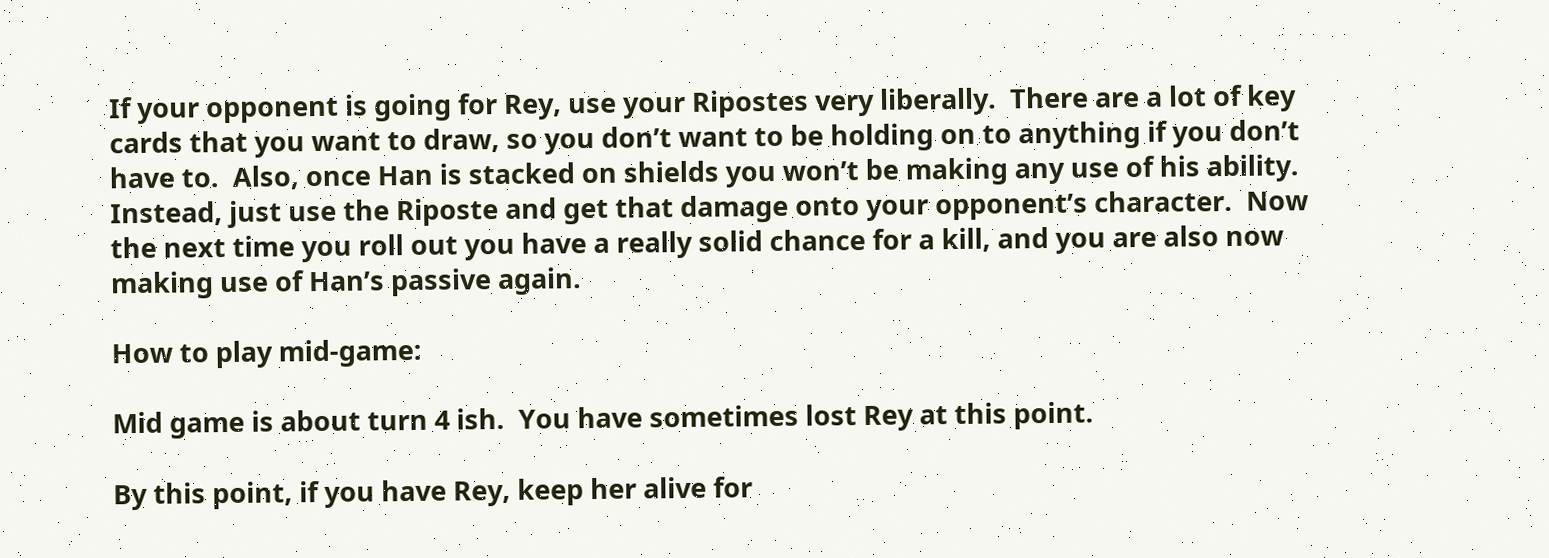If your opponent is going for Rey, use your Ripostes very liberally.  There are a lot of key cards that you want to draw, so you don’t want to be holding on to anything if you don’t have to.  Also, once Han is stacked on shields you won’t be making any use of his ability.  Instead, just use the Riposte and get that damage onto your opponent’s character.  Now the next time you roll out you have a really solid chance for a kill, and you are also now making use of Han’s passive again.

How to play mid-game:

Mid game is about turn 4 ish.  You have sometimes lost Rey at this point.

By this point, if you have Rey, keep her alive for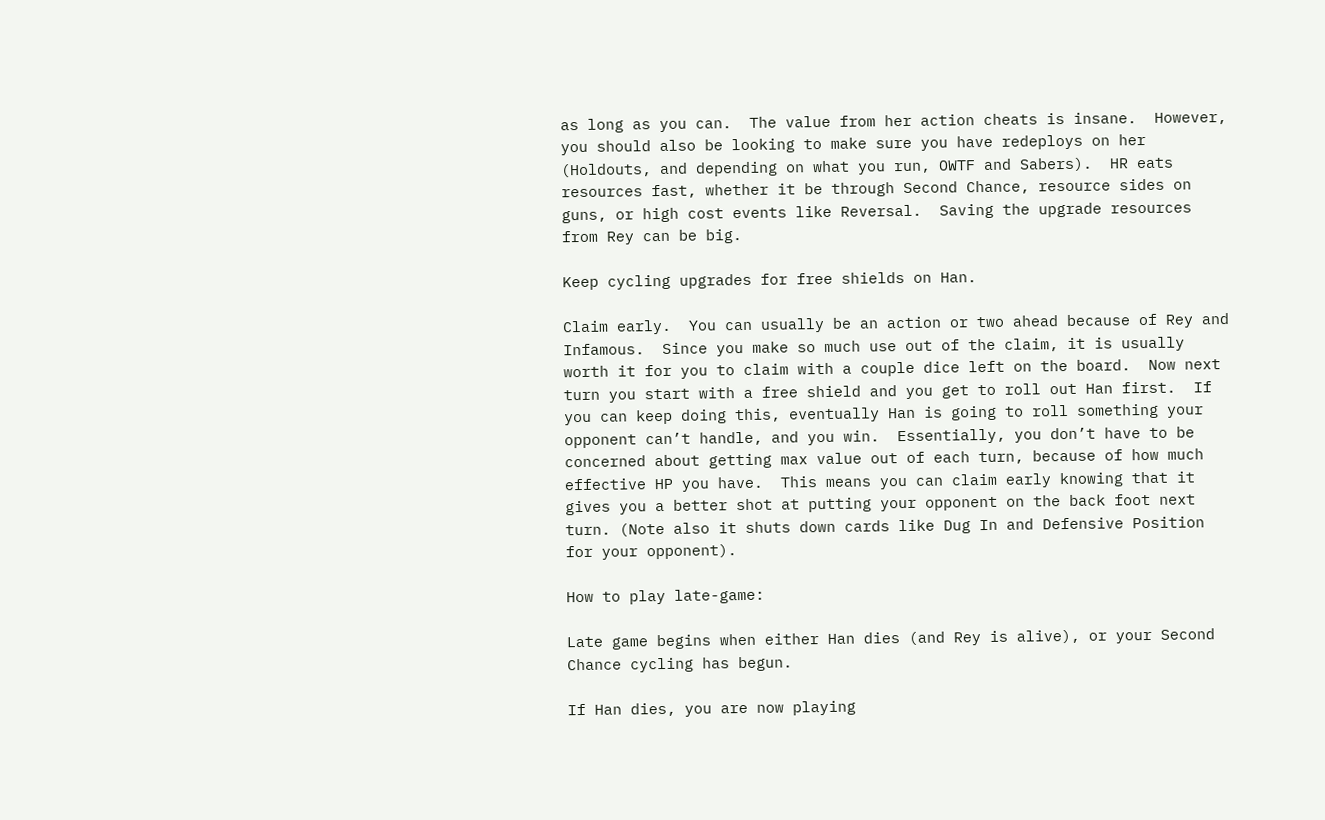as long as you can.  The value from her action cheats is insane.  However, you should also be looking to make sure you have redeploys on her (Holdouts, and depending on what you run, OWTF and Sabers).  HR eats resources fast, whether it be through Second Chance, resource sides on guns, or high cost events like Reversal.  Saving the upgrade resources from Rey can be big.

Keep cycling upgrades for free shields on Han.

Claim early.  You can usually be an action or two ahead because of Rey and Infamous.  Since you make so much use out of the claim, it is usually worth it for you to claim with a couple dice left on the board.  Now next turn you start with a free shield and you get to roll out Han first.  If you can keep doing this, eventually Han is going to roll something your opponent can’t handle, and you win.  Essentially, you don’t have to be concerned about getting max value out of each turn, because of how much effective HP you have.  This means you can claim early knowing that it gives you a better shot at putting your opponent on the back foot next turn. (Note also it shuts down cards like Dug In and Defensive Position for your opponent).

How to play late-game:

Late game begins when either Han dies (and Rey is alive), or your Second Chance cycling has begun.

If Han dies, you are now playing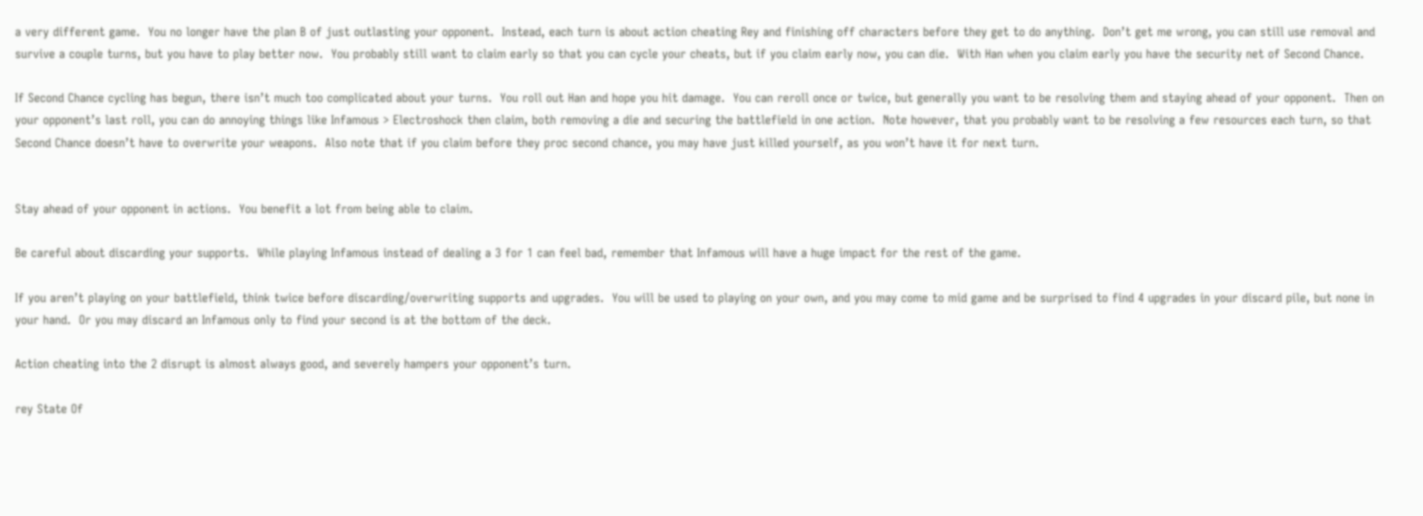a very different game.  You no longer have the plan B of just outlasting your opponent.  Instead, each turn is about action cheating Rey and finishing off characters before they get to do anything.  Don’t get me wrong, you can still use removal and survive a couple turns, but you have to play better now.  You probably still want to claim early so that you can cycle your cheats, but if you claim early now, you can die.  With Han when you claim early you have the security net of Second Chance.

If Second Chance cycling has begun, there isn’t much too complicated about your turns.  You roll out Han and hope you hit damage.  You can reroll once or twice, but generally you want to be resolving them and staying ahead of your opponent.  Then on your opponent’s last roll, you can do annoying things like Infamous > Electroshock then claim, both removing a die and securing the battlefield in one action.  Note however, that you probably want to be resolving a few resources each turn, so that Second Chance doesn’t have to overwrite your weapons.  Also note that if you claim before they proc second chance, you may have just killed yourself, as you won’t have it for next turn.


Stay ahead of your opponent in actions.  You benefit a lot from being able to claim.

Be careful about discarding your supports.  While playing Infamous instead of dealing a 3 for 1 can feel bad, remember that Infamous will have a huge impact for the rest of the game.

If you aren’t playing on your battlefield, think twice before discarding/overwriting supports and upgrades.  You will be used to playing on your own, and you may come to mid game and be surprised to find 4 upgrades in your discard pile, but none in your hand.  Or you may discard an Infamous only to find your second is at the bottom of the deck.

Action cheating into the 2 disrupt is almost always good, and severely hampers your opponent’s turn.

rey State Of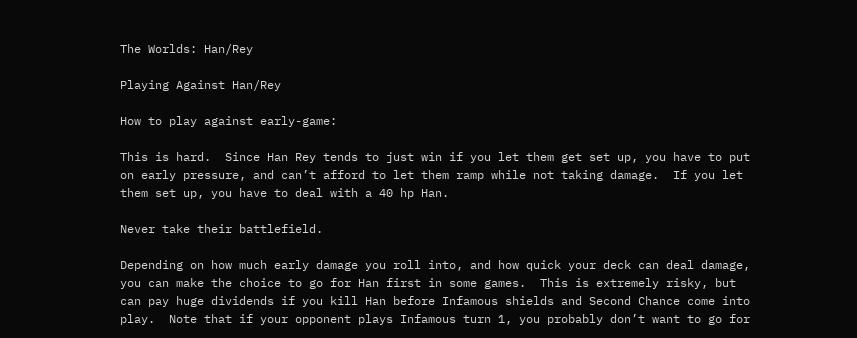The Worlds: Han/Rey

Playing Against Han/Rey

How to play against early-game:

This is hard.  Since Han Rey tends to just win if you let them get set up, you have to put on early pressure, and can’t afford to let them ramp while not taking damage.  If you let them set up, you have to deal with a 40 hp Han.

Never take their battlefield.

Depending on how much early damage you roll into, and how quick your deck can deal damage, you can make the choice to go for Han first in some games.  This is extremely risky, but can pay huge dividends if you kill Han before Infamous shields and Second Chance come into play.  Note that if your opponent plays Infamous turn 1, you probably don’t want to go for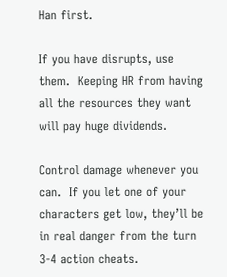Han first.

If you have disrupts, use them.  Keeping HR from having all the resources they want will pay huge dividends.

Control damage whenever you can.  If you let one of your characters get low, they’ll be in real danger from the turn 3-4 action cheats.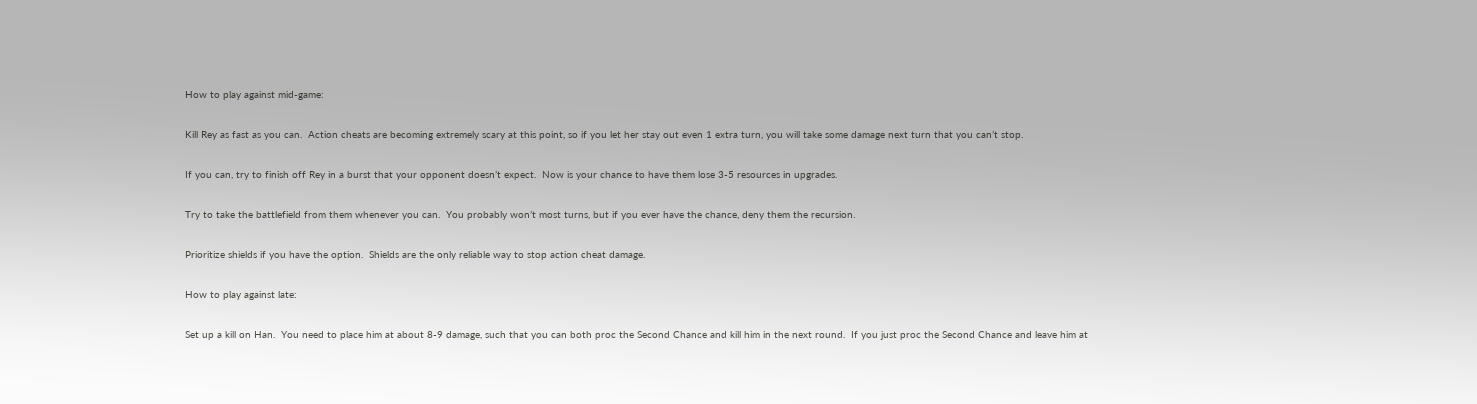How to play against mid-game:

Kill Rey as fast as you can.  Action cheats are becoming extremely scary at this point, so if you let her stay out even 1 extra turn, you will take some damage next turn that you can’t stop.

If you can, try to finish off Rey in a burst that your opponent doesn’t expect.  Now is your chance to have them lose 3-5 resources in upgrades.

Try to take the battlefield from them whenever you can.  You probably won’t most turns, but if you ever have the chance, deny them the recursion.

Prioritize shields if you have the option.  Shields are the only reliable way to stop action cheat damage.

How to play against late:

Set up a kill on Han.  You need to place him at about 8-9 damage, such that you can both proc the Second Chance and kill him in the next round.  If you just proc the Second Chance and leave him at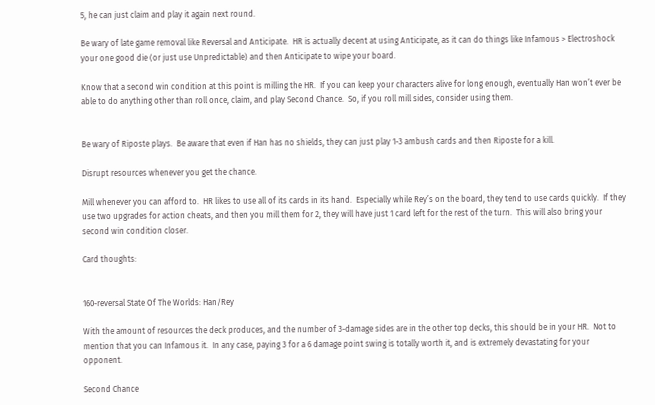5, he can just claim and play it again next round.

Be wary of late game removal like Reversal and Anticipate.  HR is actually decent at using Anticipate, as it can do things like Infamous > Electroshock your one good die (or just use Unpredictable) and then Anticipate to wipe your board.

Know that a second win condition at this point is milling the HR.  If you can keep your characters alive for long enough, eventually Han won’t ever be able to do anything other than roll once, claim, and play Second Chance.  So, if you roll mill sides, consider using them.


Be wary of Riposte plays.  Be aware that even if Han has no shields, they can just play 1-3 ambush cards and then Riposte for a kill.

Disrupt resources whenever you get the chance.

Mill whenever you can afford to.  HR likes to use all of its cards in its hand.  Especially while Rey’s on the board, they tend to use cards quickly.  If they use two upgrades for action cheats, and then you mill them for 2, they will have just 1 card left for the rest of the turn.  This will also bring your second win condition closer.

Card thoughts:


160-reversal State Of The Worlds: Han/Rey

With the amount of resources the deck produces, and the number of 3-damage sides are in the other top decks, this should be in your HR.  Not to mention that you can Infamous it.  In any case, paying 3 for a 6 damage point swing is totally worth it, and is extremely devastating for your opponent.

Second Chance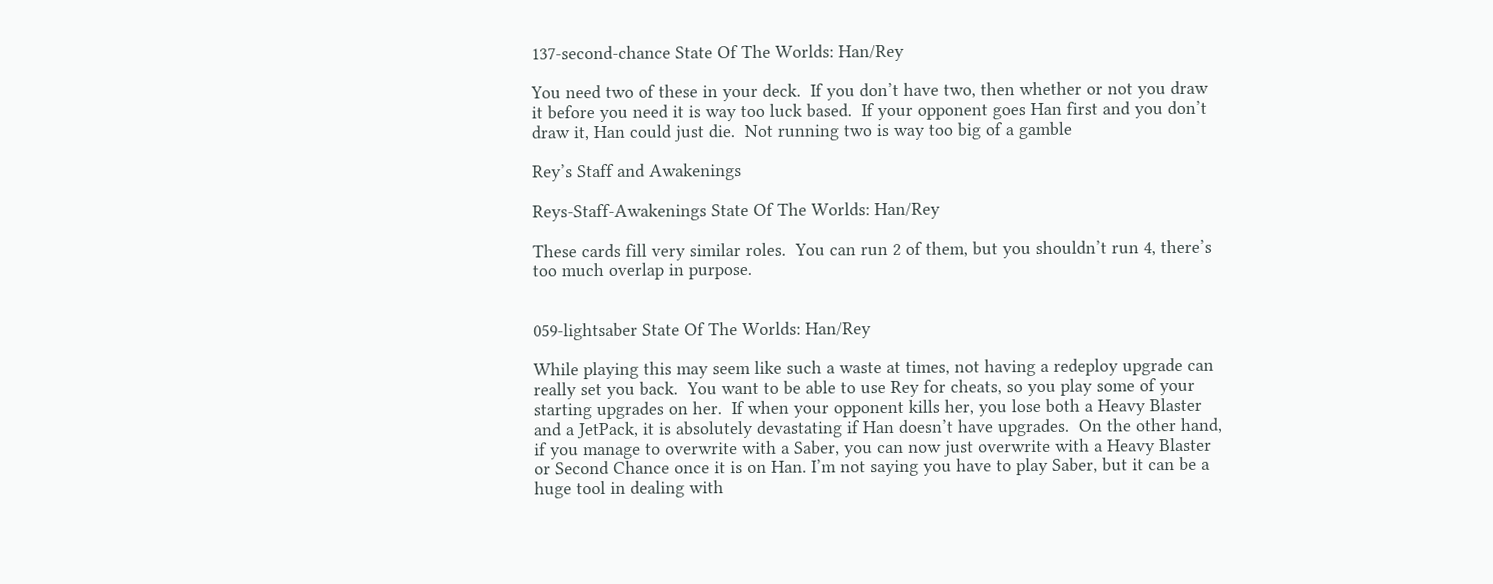137-second-chance State Of The Worlds: Han/Rey

You need two of these in your deck.  If you don’t have two, then whether or not you draw it before you need it is way too luck based.  If your opponent goes Han first and you don’t draw it, Han could just die.  Not running two is way too big of a gamble

Rey’s Staff and Awakenings

Reys-Staff-Awakenings State Of The Worlds: Han/Rey

These cards fill very similar roles.  You can run 2 of them, but you shouldn’t run 4, there’s too much overlap in purpose.


059-lightsaber State Of The Worlds: Han/Rey

While playing this may seem like such a waste at times, not having a redeploy upgrade can really set you back.  You want to be able to use Rey for cheats, so you play some of your starting upgrades on her.  If when your opponent kills her, you lose both a Heavy Blaster and a JetPack, it is absolutely devastating if Han doesn’t have upgrades.  On the other hand, if you manage to overwrite with a Saber, you can now just overwrite with a Heavy Blaster or Second Chance once it is on Han. I’m not saying you have to play Saber, but it can be a huge tool in dealing with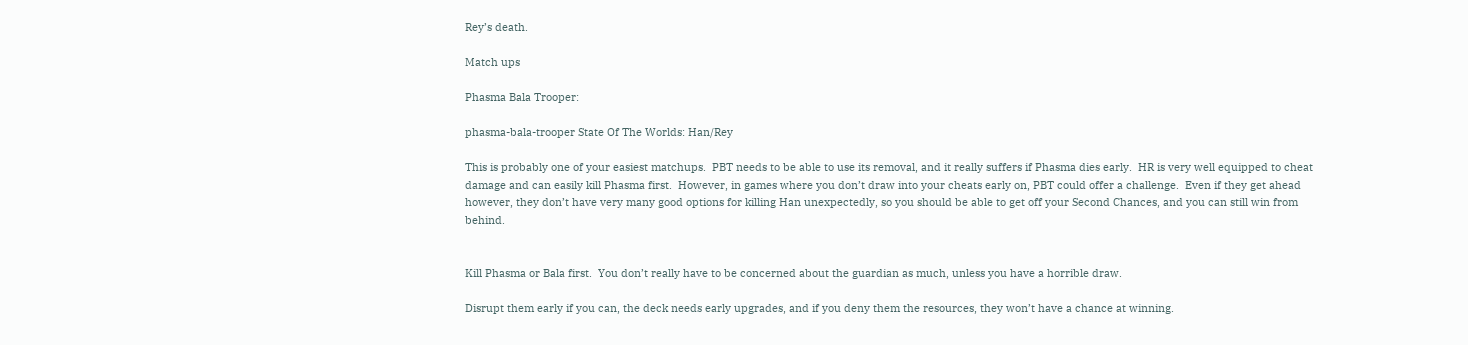Rey’s death.

Match ups

Phasma Bala Trooper:

phasma-bala-trooper State Of The Worlds: Han/Rey

This is probably one of your easiest matchups.  PBT needs to be able to use its removal, and it really suffers if Phasma dies early.  HR is very well equipped to cheat damage and can easily kill Phasma first.  However, in games where you don’t draw into your cheats early on, PBT could offer a challenge.  Even if they get ahead however, they don’t have very many good options for killing Han unexpectedly, so you should be able to get off your Second Chances, and you can still win from behind.


Kill Phasma or Bala first.  You don’t really have to be concerned about the guardian as much, unless you have a horrible draw.

Disrupt them early if you can, the deck needs early upgrades, and if you deny them the resources, they won’t have a chance at winning.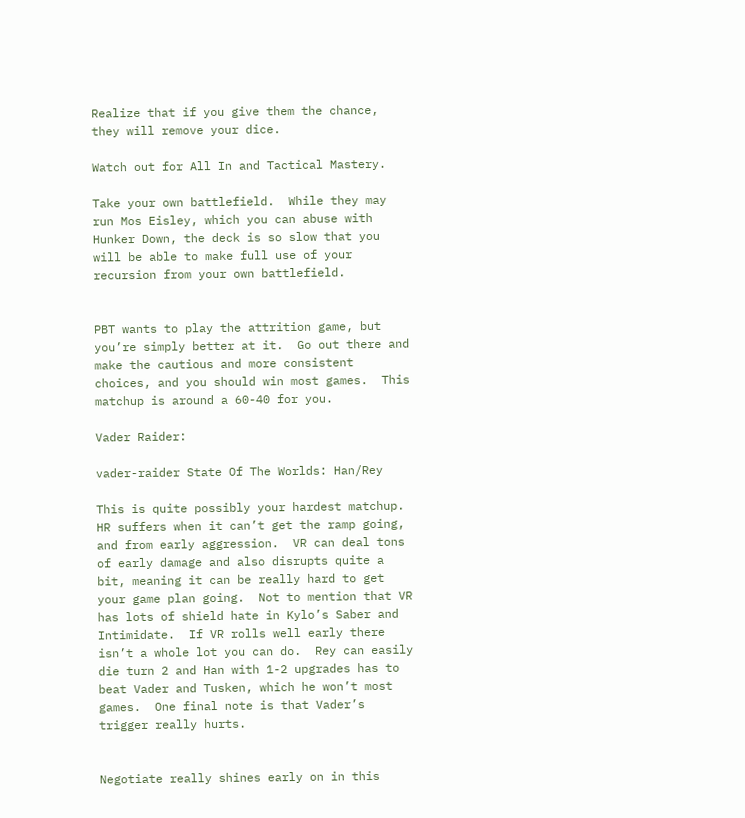Realize that if you give them the chance, they will remove your dice.

Watch out for All In and Tactical Mastery.

Take your own battlefield.  While they may run Mos Eisley, which you can abuse with Hunker Down, the deck is so slow that you will be able to make full use of your recursion from your own battlefield.


PBT wants to play the attrition game, but you’re simply better at it.  Go out there and make the cautious and more consistent choices, and you should win most games.  This matchup is around a 60-40 for you.

Vader Raider:

vader-raider State Of The Worlds: Han/Rey

This is quite possibly your hardest matchup.  HR suffers when it can’t get the ramp going, and from early aggression.  VR can deal tons of early damage and also disrupts quite a bit, meaning it can be really hard to get your game plan going.  Not to mention that VR has lots of shield hate in Kylo’s Saber and Intimidate.  If VR rolls well early there isn’t a whole lot you can do.  Rey can easily die turn 2 and Han with 1-2 upgrades has to beat Vader and Tusken, which he won’t most games.  One final note is that Vader’s trigger really hurts.


Negotiate really shines early on in this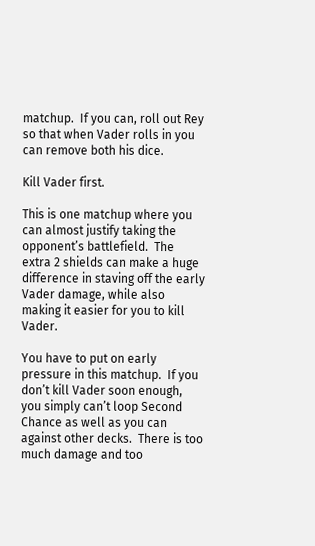matchup.  If you can, roll out Rey so that when Vader rolls in you can remove both his dice.

Kill Vader first.

This is one matchup where you can almost justify taking the opponent’s battlefield.  The extra 2 shields can make a huge difference in staving off the early Vader damage, while also making it easier for you to kill Vader.

You have to put on early pressure in this matchup.  If you don’t kill Vader soon enough, you simply can’t loop Second Chance as well as you can against other decks.  There is too much damage and too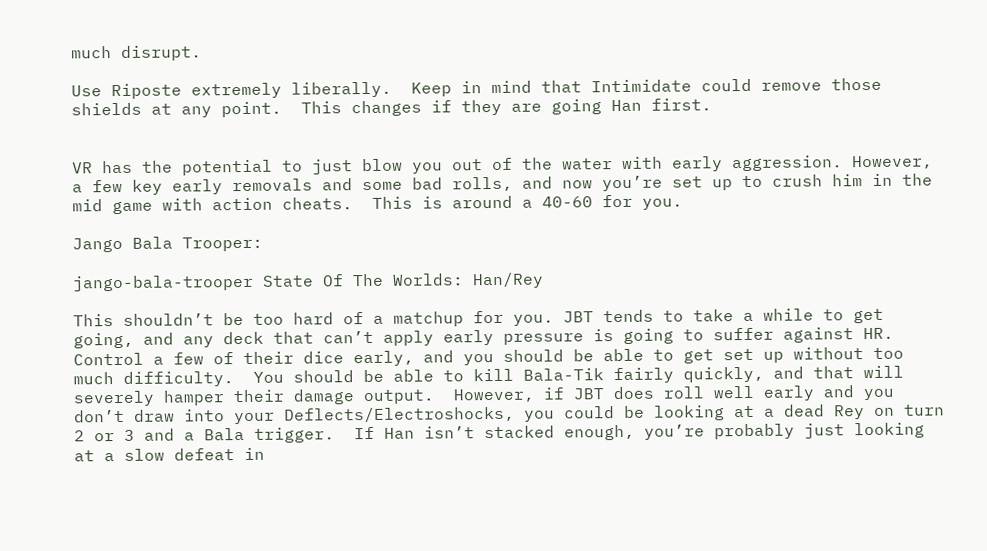much disrupt.

Use Riposte extremely liberally.  Keep in mind that Intimidate could remove those shields at any point.  This changes if they are going Han first.


VR has the potential to just blow you out of the water with early aggression. However, a few key early removals and some bad rolls, and now you’re set up to crush him in the mid game with action cheats.  This is around a 40-60 for you.

Jango Bala Trooper:

jango-bala-trooper State Of The Worlds: Han/Rey

This shouldn’t be too hard of a matchup for you. JBT tends to take a while to get going, and any deck that can’t apply early pressure is going to suffer against HR.  Control a few of their dice early, and you should be able to get set up without too much difficulty.  You should be able to kill Bala-Tik fairly quickly, and that will severely hamper their damage output.  However, if JBT does roll well early and you don’t draw into your Deflects/Electroshocks, you could be looking at a dead Rey on turn 2 or 3 and a Bala trigger.  If Han isn’t stacked enough, you’re probably just looking at a slow defeat in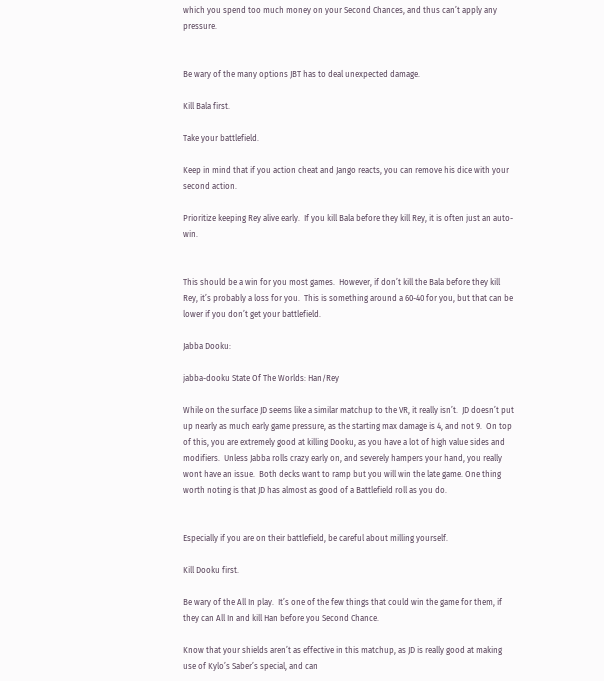which you spend too much money on your Second Chances, and thus can’t apply any pressure.


Be wary of the many options JBT has to deal unexpected damage.

Kill Bala first.

Take your battlefield.

Keep in mind that if you action cheat and Jango reacts, you can remove his dice with your second action.

Prioritize keeping Rey alive early.  If you kill Bala before they kill Rey, it is often just an auto-win.


This should be a win for you most games.  However, if don’t kill the Bala before they kill Rey, it’s probably a loss for you.  This is something around a 60-40 for you, but that can be lower if you don’t get your battlefield.

Jabba Dooku:

jabba-dooku State Of The Worlds: Han/Rey

While on the surface JD seems like a similar matchup to the VR, it really isn’t.  JD doesn’t put up nearly as much early game pressure, as the starting max damage is 4, and not 9.  On top of this, you are extremely good at killing Dooku, as you have a lot of high value sides and modifiers.  Unless Jabba rolls crazy early on, and severely hampers your hand, you really wont have an issue.  Both decks want to ramp but you will win the late game. One thing worth noting is that JD has almost as good of a Battlefield roll as you do.


Especially if you are on their battlefield, be careful about milling yourself.

Kill Dooku first.

Be wary of the All In play.  It’s one of the few things that could win the game for them, if they can All In and kill Han before you Second Chance.

Know that your shields aren’t as effective in this matchup, as JD is really good at making use of Kylo’s Saber’s special, and can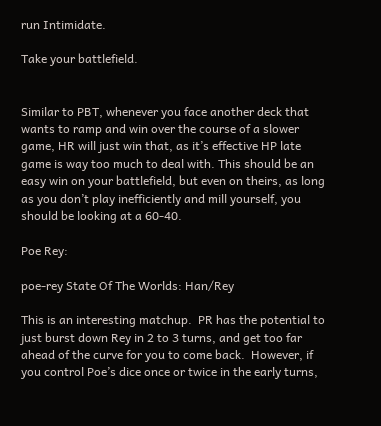run Intimidate.

Take your battlefield.


Similar to PBT, whenever you face another deck that wants to ramp and win over the course of a slower game, HR will just win that, as it’s effective HP late game is way too much to deal with. This should be an easy win on your battlefield, but even on theirs, as long as you don’t play inefficiently and mill yourself, you should be looking at a 60-40.

Poe Rey:

poe-rey State Of The Worlds: Han/Rey

This is an interesting matchup.  PR has the potential to just burst down Rey in 2 to 3 turns, and get too far ahead of the curve for you to come back.  However, if you control Poe’s dice once or twice in the early turns,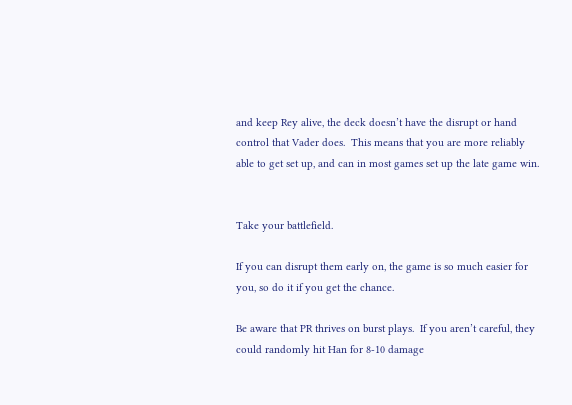and keep Rey alive, the deck doesn’t have the disrupt or hand control that Vader does.  This means that you are more reliably able to get set up, and can in most games set up the late game win.


Take your battlefield.

If you can disrupt them early on, the game is so much easier for you, so do it if you get the chance.

Be aware that PR thrives on burst plays.  If you aren’t careful, they could randomly hit Han for 8-10 damage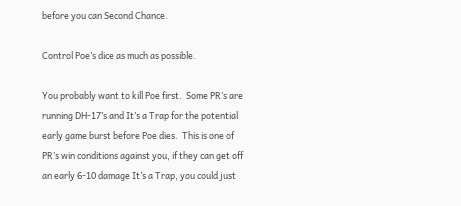before you can Second Chance.

Control Poe’s dice as much as possible.

You probably want to kill Poe first.  Some PR’s are running DH-17’s and It’s a Trap for the potential early game burst before Poe dies.  This is one of PR’s win conditions against you, if they can get off an early 6-10 damage It’s a Trap, you could just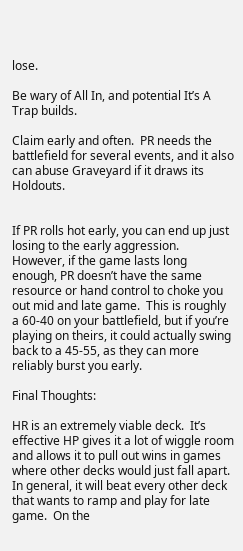lose.

Be wary of All In, and potential It’s A Trap builds.

Claim early and often.  PR needs the battlefield for several events, and it also can abuse Graveyard if it draws its Holdouts.


If PR rolls hot early, you can end up just losing to the early aggression.  However, if the game lasts long enough, PR doesn’t have the same resource or hand control to choke you out mid and late game.  This is roughly a 60-40 on your battlefield, but if you’re playing on theirs, it could actually swing back to a 45-55, as they can more reliably burst you early.

Final Thoughts:

HR is an extremely viable deck.  It’s effective HP gives it a lot of wiggle room and allows it to pull out wins in games where other decks would just fall apart.  In general, it will beat every other deck that wants to ramp and play for late game.  On the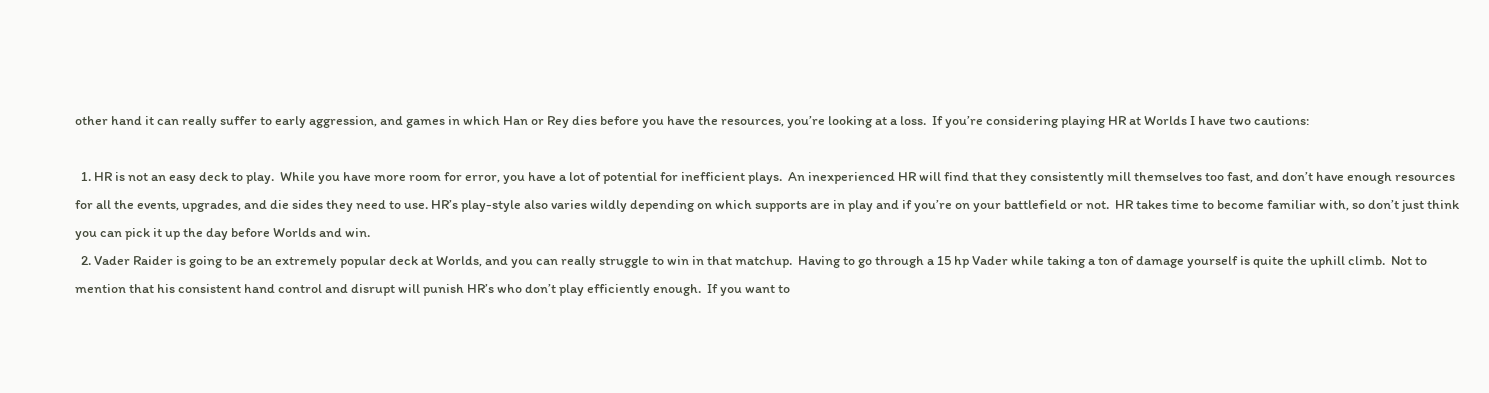other hand it can really suffer to early aggression, and games in which Han or Rey dies before you have the resources, you’re looking at a loss.  If you’re considering playing HR at Worlds I have two cautions:

  1. HR is not an easy deck to play.  While you have more room for error, you have a lot of potential for inefficient plays.  An inexperienced HR will find that they consistently mill themselves too fast, and don’t have enough resources for all the events, upgrades, and die sides they need to use. HR’s play-style also varies wildly depending on which supports are in play and if you’re on your battlefield or not.  HR takes time to become familiar with, so don’t just think you can pick it up the day before Worlds and win.
  2. Vader Raider is going to be an extremely popular deck at Worlds, and you can really struggle to win in that matchup.  Having to go through a 15 hp Vader while taking a ton of damage yourself is quite the uphill climb.  Not to mention that his consistent hand control and disrupt will punish HR’s who don’t play efficiently enough.  If you want to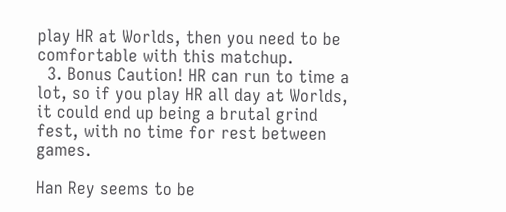play HR at Worlds, then you need to be comfortable with this matchup.
  3. Bonus Caution! HR can run to time a lot, so if you play HR all day at Worlds, it could end up being a brutal grind fest, with no time for rest between games.

Han Rey seems to be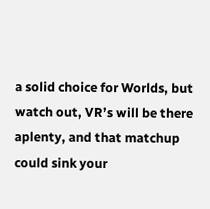a solid choice for Worlds, but watch out, VR’s will be there aplenty, and that matchup could sink your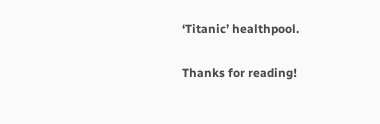‘Titanic’ healthpool.

Thanks for reading!